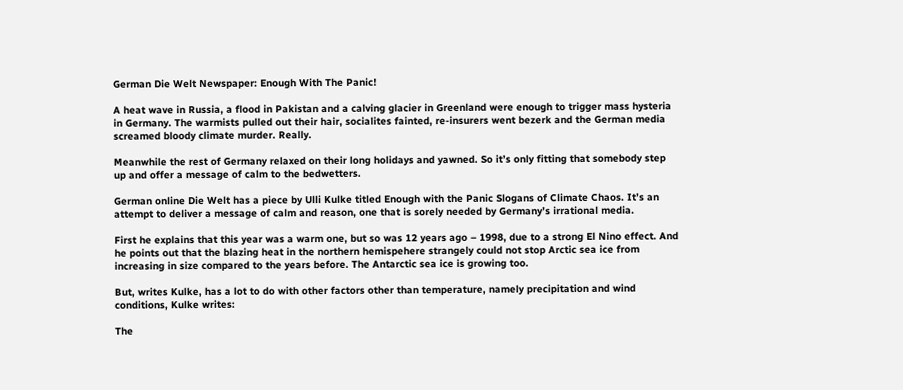German Die Welt Newspaper: Enough With The Panic!

A heat wave in Russia, a flood in Pakistan and a calving glacier in Greenland were enough to trigger mass hysteria in Germany. The warmists pulled out their hair, socialites fainted, re-insurers went bezerk and the German media screamed bloody climate murder. Really.

Meanwhile the rest of Germany relaxed on their long holidays and yawned. So it’s only fitting that somebody step up and offer a message of calm to the bedwetters.

German online Die Welt has a piece by Ulli Kulke titled Enough with the Panic Slogans of Climate Chaos. It’s an attempt to deliver a message of calm and reason, one that is sorely needed by Germany’s irrational media.

First he explains that this year was a warm one, but so was 12 years ago – 1998, due to a strong El Nino effect. And he points out that the blazing heat in the northern hemispehere strangely could not stop Arctic sea ice from increasing in size compared to the years before. The Antarctic sea ice is growing too.

But, writes Kulke, has a lot to do with other factors other than temperature, namely precipitation and wind conditions, Kulke writes:

The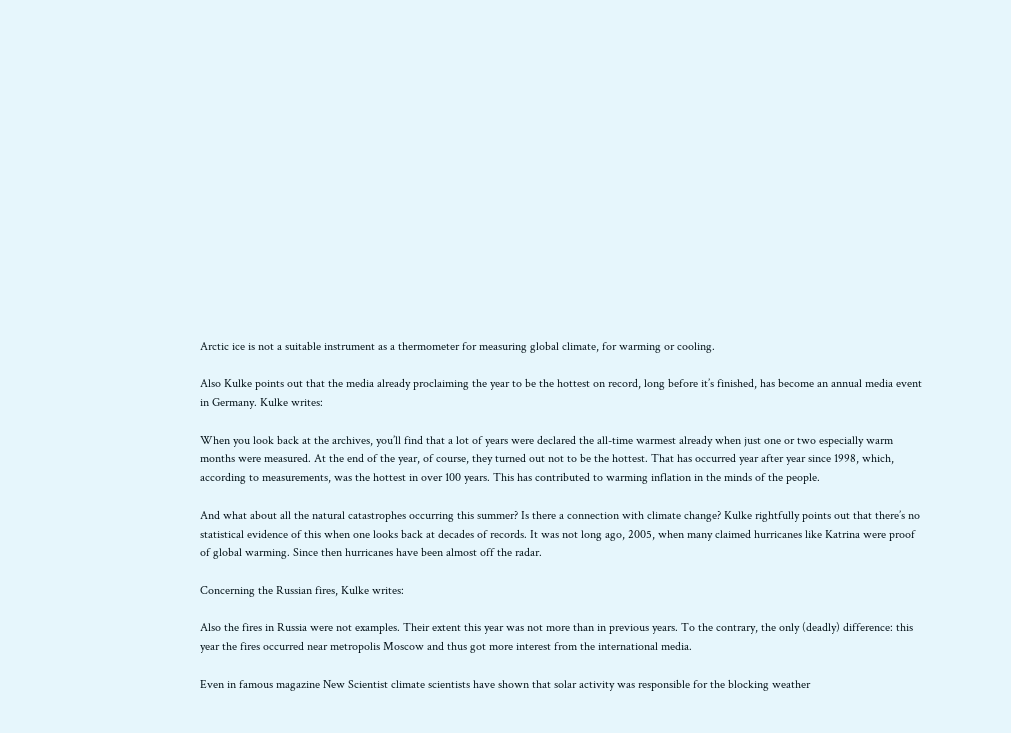Arctic ice is not a suitable instrument as a thermometer for measuring global climate, for warming or cooling.

Also Kulke points out that the media already proclaiming the year to be the hottest on record, long before it’s finished, has become an annual media event in Germany. Kulke writes:

When you look back at the archives, you’ll find that a lot of years were declared the all-time warmest already when just one or two especially warm months were measured. At the end of the year, of course, they turned out not to be the hottest. That has occurred year after year since 1998, which, according to measurements, was the hottest in over 100 years. This has contributed to warming inflation in the minds of the people.

And what about all the natural catastrophes occurring this summer? Is there a connection with climate change? Kulke rightfully points out that there’s no statistical evidence of this when one looks back at decades of records. It was not long ago, 2005, when many claimed hurricanes like Katrina were proof of global warming. Since then hurricanes have been almost off the radar.

Concerning the Russian fires, Kulke writes:

Also the fires in Russia were not examples. Their extent this year was not more than in previous years. To the contrary, the only (deadly) difference: this year the fires occurred near metropolis Moscow and thus got more interest from the international media.

Even in famous magazine New Scientist climate scientists have shown that solar activity was responsible for the blocking weather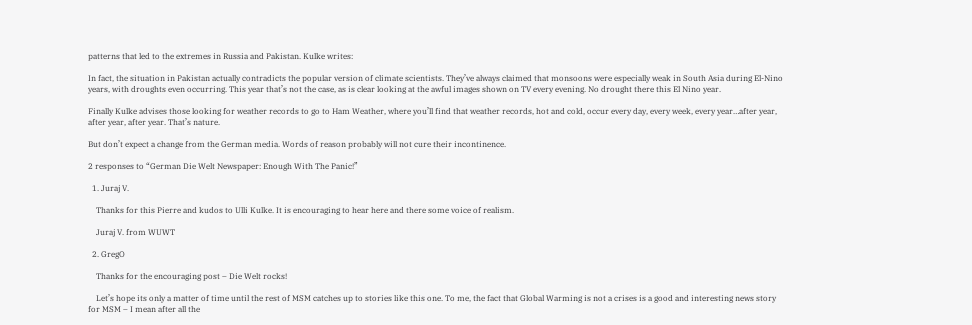patterns that led to the extremes in Russia and Pakistan. Kulke writes:

In fact, the situation in Pakistan actually contradicts the popular version of climate scientists. They’ve always claimed that monsoons were especially weak in South Asia during El-Nino years, with droughts even occurring. This year that’s not the case, as is clear looking at the awful images shown on TV every evening. No drought there this El Nino year.

Finally Kulke advises those looking for weather records to go to Ham Weather, where you’ll find that weather records, hot and cold, occur every day, every week, every year…after year, after year, after year. That’s nature.

But don’t expect a change from the German media. Words of reason probably will not cure their incontinence.

2 responses to “German Die Welt Newspaper: Enough With The Panic!”

  1. Juraj V.

    Thanks for this Pierre and kudos to Ulli Kulke. It is encouraging to hear here and there some voice of realism.

    Juraj V. from WUWT

  2. GregO

    Thanks for the encouraging post – Die Welt rocks!

    Let’s hope its only a matter of time until the rest of MSM catches up to stories like this one. To me, the fact that Global Warming is not a crises is a good and interesting news story for MSM – I mean after all the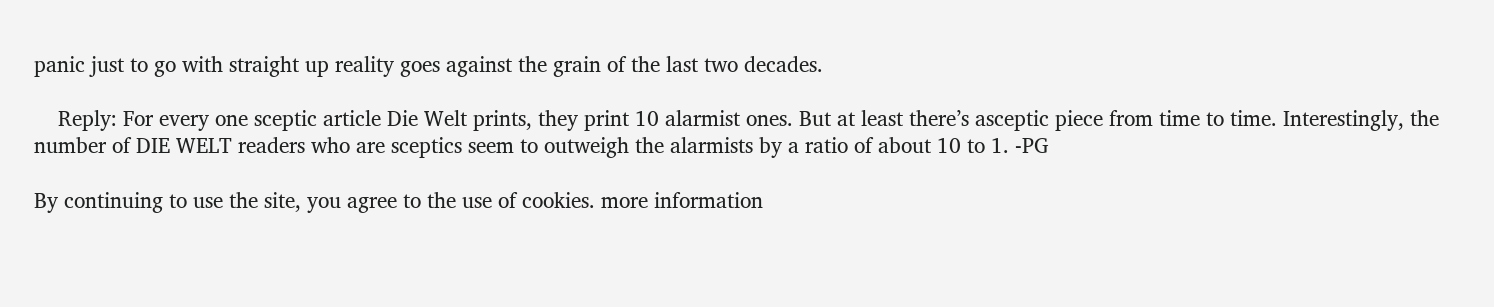panic just to go with straight up reality goes against the grain of the last two decades.

    Reply: For every one sceptic article Die Welt prints, they print 10 alarmist ones. But at least there’s asceptic piece from time to time. Interestingly, the number of DIE WELT readers who are sceptics seem to outweigh the alarmists by a ratio of about 10 to 1. -PG

By continuing to use the site, you agree to the use of cookies. more information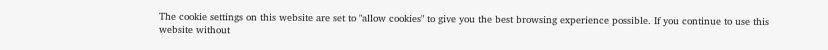The cookie settings on this website are set to "allow cookies" to give you the best browsing experience possible. If you continue to use this website without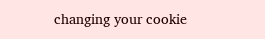changing your cookie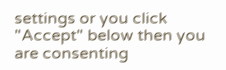settings or you click "Accept" below then you are consenting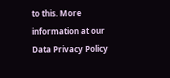to this. More information at our Data Privacy Policy